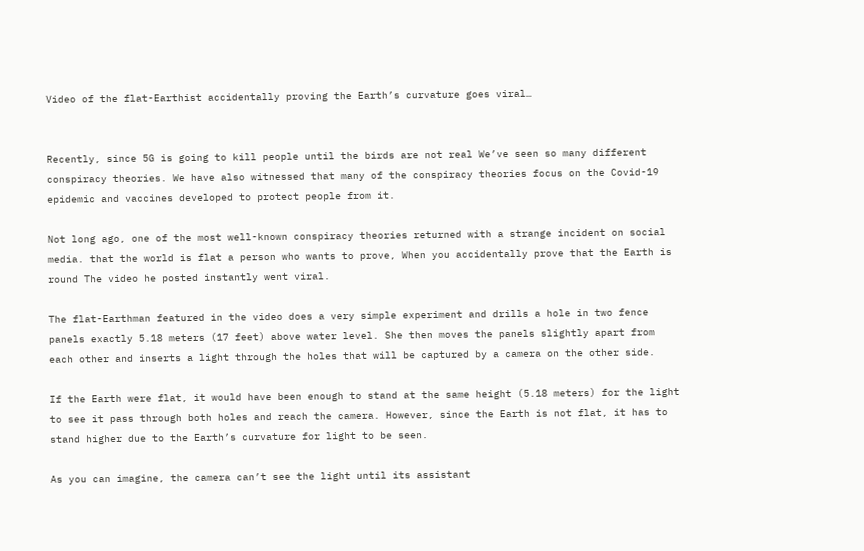Video of the flat-Earthist accidentally proving the Earth’s curvature goes viral…


Recently, since 5G is going to kill people until the birds are not real We’ve seen so many different conspiracy theories. We have also witnessed that many of the conspiracy theories focus on the Covid-19 epidemic and vaccines developed to protect people from it.

Not long ago, one of the most well-known conspiracy theories returned with a strange incident on social media. that the world is flat a person who wants to prove, When you accidentally prove that the Earth is round The video he posted instantly went viral.

The flat-Earthman featured in the video does a very simple experiment and drills a hole in two fence panels exactly 5.18 meters (17 feet) above water level. She then moves the panels slightly apart from each other and inserts a light through the holes that will be captured by a camera on the other side.

If the Earth were flat, it would have been enough to stand at the same height (5.18 meters) for the light to see it pass through both holes and reach the camera. However, since the Earth is not flat, it has to stand higher due to the Earth’s curvature for light to be seen.

As you can imagine, the camera can’t see the light until its assistant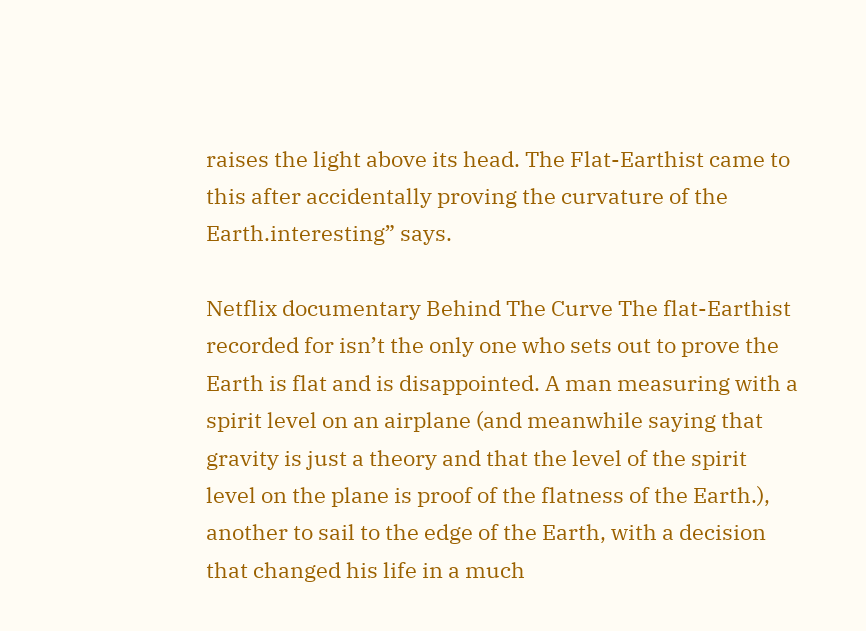raises the light above its head. The Flat-Earthist came to this after accidentally proving the curvature of the Earth.interesting” says.

Netflix documentary Behind The Curve The flat-Earthist recorded for isn’t the only one who sets out to prove the Earth is flat and is disappointed. A man measuring with a spirit level on an airplane (and meanwhile saying that gravity is just a theory and that the level of the spirit level on the plane is proof of the flatness of the Earth.), another to sail to the edge of the Earth, with a decision that changed his life in a much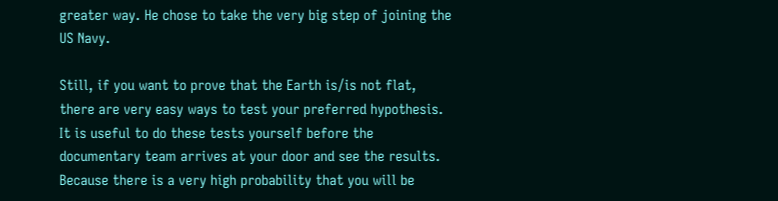greater way. He chose to take the very big step of joining the US Navy.

Still, if you want to prove that the Earth is/is not flat, there are very easy ways to test your preferred hypothesis. It is useful to do these tests yourself before the documentary team arrives at your door and see the results. Because there is a very high probability that you will be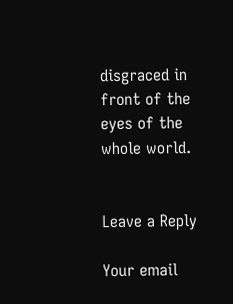disgraced in front of the eyes of the whole world.


Leave a Reply

Your email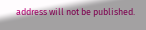address will not be published.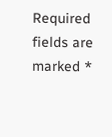Required fields are marked *